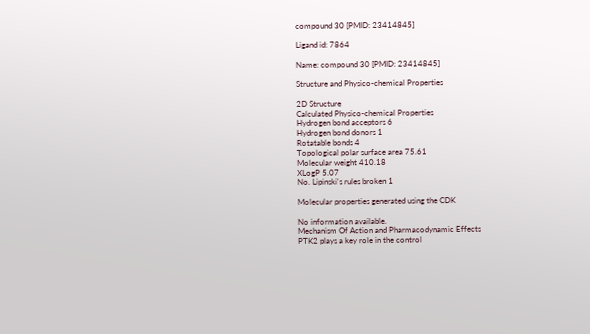compound 30 [PMID: 23414845]

Ligand id: 7864

Name: compound 30 [PMID: 23414845]

Structure and Physico-chemical Properties

2D Structure
Calculated Physico-chemical Properties
Hydrogen bond acceptors 6
Hydrogen bond donors 1
Rotatable bonds 4
Topological polar surface area 75.61
Molecular weight 410.18
XLogP 5.07
No. Lipinski's rules broken 1

Molecular properties generated using the CDK

No information available.
Mechanism Of Action and Pharmacodynamic Effects
PTK2 plays a key role in the control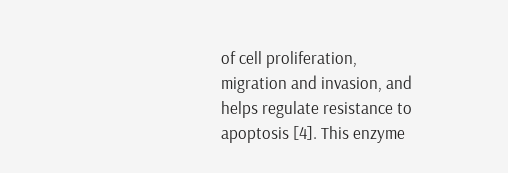of cell proliferation, migration and invasion, and helps regulate resistance to apoptosis [4]. This enzyme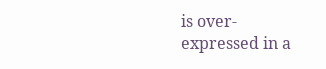is over-expressed in a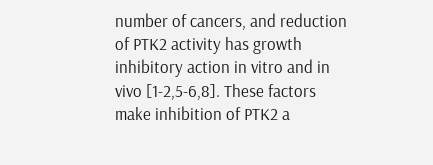number of cancers, and reduction of PTK2 activity has growth inhibitory action in vitro and in vivo [1-2,5-6,8]. These factors make inhibition of PTK2 a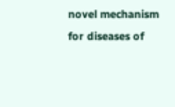novel mechanism for diseases of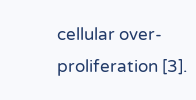cellular over-proliferation [3].